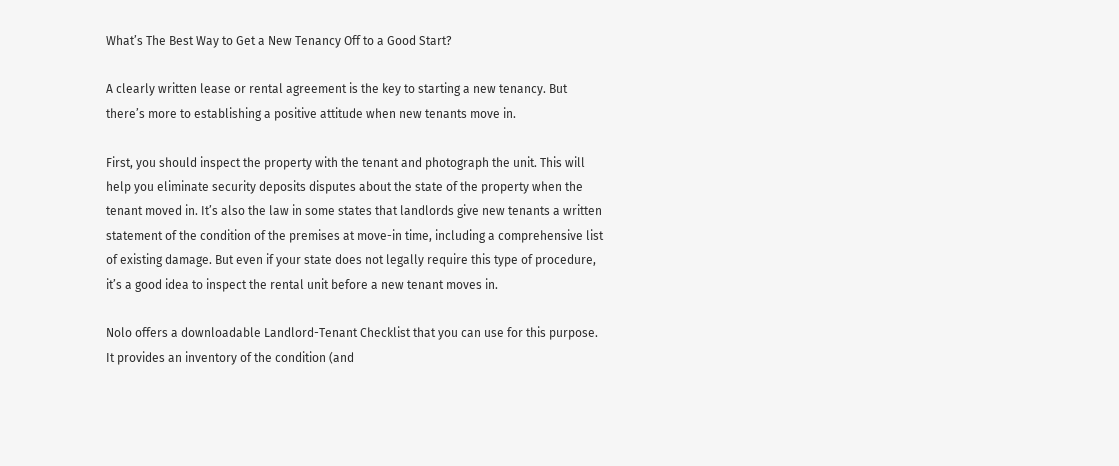What’s The Best Way to Get a New Tenancy Off to a Good Start?

A clearly written lease or rental agreement is the key to starting a new tenancy. But there’s more to establishing a positive attitude when new tenants move in.

First, you should inspect the property with the tenant and photograph the unit. This will help you eliminate security deposits disputes about the state of the property when the tenant moved in. It’s also the law in some states that landlords give new tenants a written statement of the condition of the premises at move-in time, including a comprehensive list of existing damage. But even if your state does not legally require this type of procedure, it’s a good idea to inspect the rental unit before a new tenant moves in.

Nolo offers a downloadable Landlord-Tenant Checklist that you can use for this purpose. It provides an inventory of the condition (and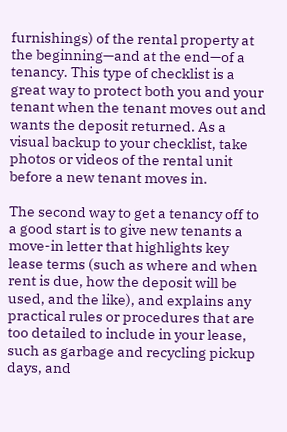furnishings) of the rental property at the beginning—and at the end—of a tenancy. This type of checklist is a great way to protect both you and your tenant when the tenant moves out and wants the deposit returned. As a visual backup to your checklist, take photos or videos of the rental unit before a new tenant moves in.

The second way to get a tenancy off to a good start is to give new tenants a move-in letter that highlights key lease terms (such as where and when rent is due, how the deposit will be used, and the like), and explains any practical rules or procedures that are too detailed to include in your lease, such as garbage and recycling pickup days, and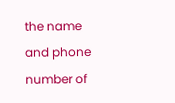the name and phone number of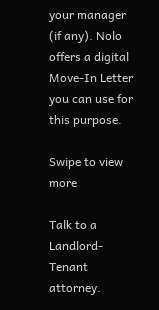your manager (if any). Nolo offers a digital Move-In Letter you can use for this purpose.

Swipe to view more

Talk to a Landlord-Tenant attorney.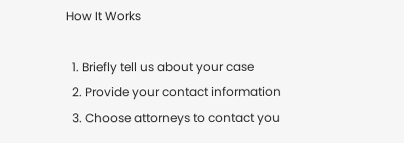How It Works

  1. Briefly tell us about your case
  2. Provide your contact information
  3. Choose attorneys to contact you